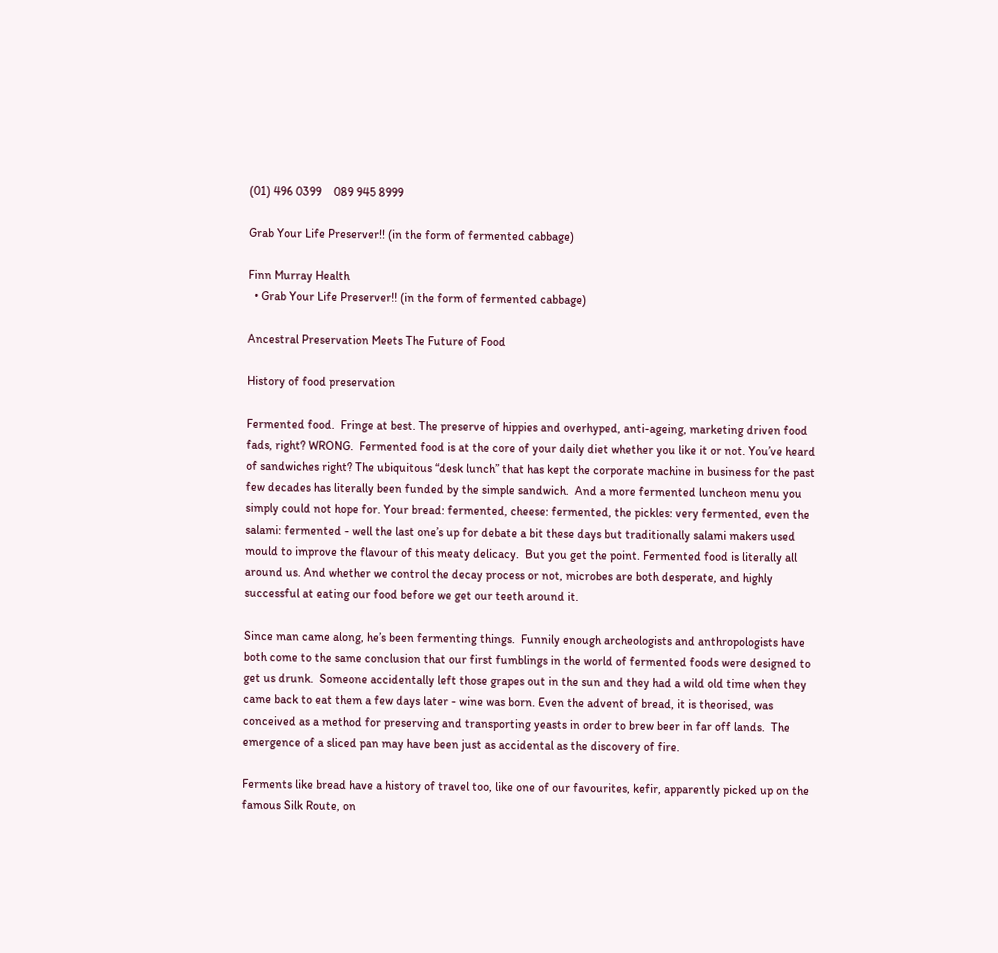(01) 496 0399    089 945 8999

Grab Your Life Preserver!! (in the form of fermented cabbage)

Finn Murray Health
  • Grab Your Life Preserver!! (in the form of fermented cabbage)

Ancestral Preservation Meets The Future of Food

History of food preservation

Fermented food.  Fringe at best. The preserve of hippies and overhyped, anti-ageing, marketing driven food fads, right? WRONG.  Fermented food is at the core of your daily diet whether you like it or not. You’ve heard of sandwiches right? The ubiquitous “desk lunch” that has kept the corporate machine in business for the past few decades has literally been funded by the simple sandwich.  And a more fermented luncheon menu you simply could not hope for. Your bread: fermented, cheese: fermented, the pickles: very fermented, even the salami: fermented - well the last one’s up for debate a bit these days but traditionally salami makers used mould to improve the flavour of this meaty delicacy.  But you get the point. Fermented food is literally all around us. And whether we control the decay process or not, microbes are both desperate, and highly successful at eating our food before we get our teeth around it.

Since man came along, he’s been fermenting things.  Funnily enough archeologists and anthropologists have both come to the same conclusion that our first fumblings in the world of fermented foods were designed to get us drunk.  Someone accidentally left those grapes out in the sun and they had a wild old time when they came back to eat them a few days later - wine was born. Even the advent of bread, it is theorised, was conceived as a method for preserving and transporting yeasts in order to brew beer in far off lands.  The emergence of a sliced pan may have been just as accidental as the discovery of fire.

Ferments like bread have a history of travel too, like one of our favourites, kefir, apparently picked up on the famous Silk Route, on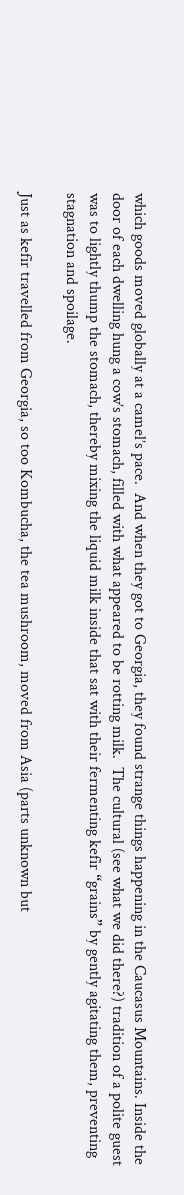which goods moved globally at a camel’s pace.  And when they got to Georgia, they found strange things happening in the Caucasus Mountains. Inside the door of each dwelling hung a cow’s stomach, filled with what appeared to be rotting milk.  The cultural (see what we did there?) tradition of a polite guest was to lightly thump the stomach, thereby mixing the liquid milk inside that sat with their fermenting kefir “grains” by gently agitating them, preventing stagnation and spoilage.

Just as kefir travelled from Georgia, so too Kombucha, the tea mushroom, moved from Asia (parts unknown but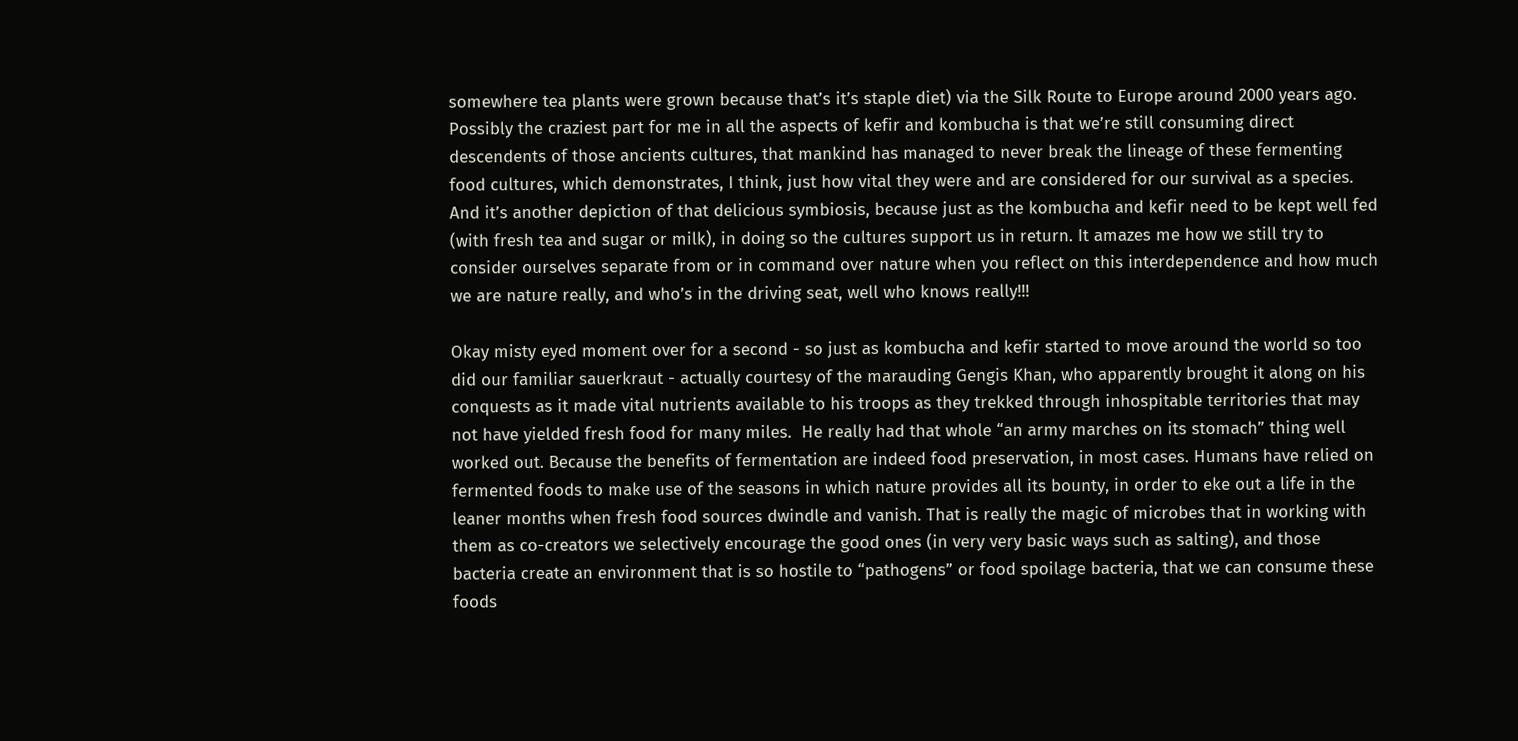somewhere tea plants were grown because that’s it’s staple diet) via the Silk Route to Europe around 2000 years ago.  Possibly the craziest part for me in all the aspects of kefir and kombucha is that we’re still consuming direct descendents of those ancients cultures, that mankind has managed to never break the lineage of these fermenting food cultures, which demonstrates, I think, just how vital they were and are considered for our survival as a species.  And it’s another depiction of that delicious symbiosis, because just as the kombucha and kefir need to be kept well fed (with fresh tea and sugar or milk), in doing so the cultures support us in return. It amazes me how we still try to consider ourselves separate from or in command over nature when you reflect on this interdependence and how much we are nature really, and who’s in the driving seat, well who knows really!!!

Okay misty eyed moment over for a second - so just as kombucha and kefir started to move around the world so too did our familiar sauerkraut - actually courtesy of the marauding Gengis Khan, who apparently brought it along on his conquests as it made vital nutrients available to his troops as they trekked through inhospitable territories that may not have yielded fresh food for many miles.  He really had that whole “an army marches on its stomach” thing well worked out. Because the benefits of fermentation are indeed food preservation, in most cases. Humans have relied on fermented foods to make use of the seasons in which nature provides all its bounty, in order to eke out a life in the leaner months when fresh food sources dwindle and vanish. That is really the magic of microbes that in working with them as co-creators we selectively encourage the good ones (in very very basic ways such as salting), and those bacteria create an environment that is so hostile to “pathogens” or food spoilage bacteria, that we can consume these foods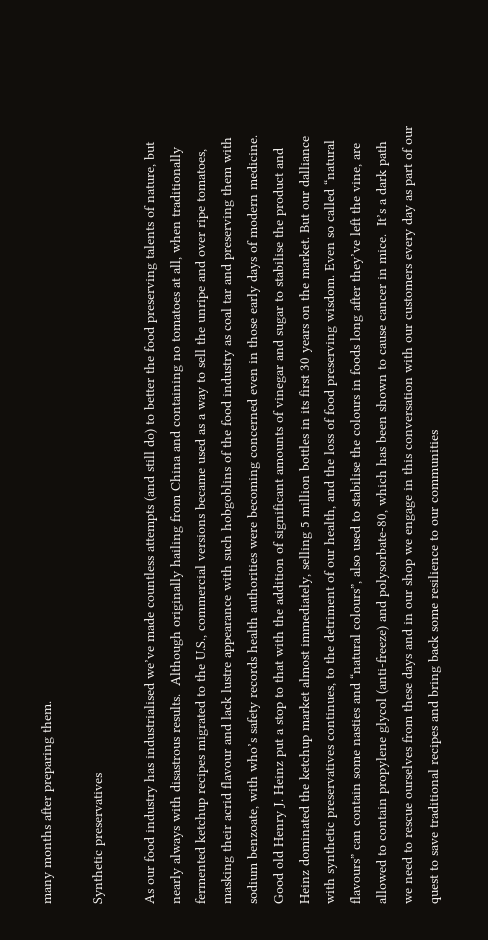many months after preparing them.

Synthetic preservatives

As our food industry has industrialised we’ve made countless attempts (and still do) to better the food preserving talents of nature, but nearly always with disastrous results.  Although originally hailing from China and containing no tomatoes at all, when traditionally fermented ketchup recipes migrated to the U.S., commercial versions became used as a way to sell the unripe and over ripe tomatoes, masking their acrid flavour and lack lustre appearance with such hobgoblins of the food industry as coal tar and preserving them with sodium benzoate, with who’s safety records health authorities were becoming concerned even in those early days of modern medicine.  Good old Henry J. Heinz put a stop to that with the addition of significant amounts of vinegar and sugar to stabilise the product and Heinz dominated the ketchup market almost immediately, selling 5 million bottles in its first 30 years on the market. But our dalliance with synthetic preservatives continues, to the detriment of our health, and the loss of food preserving wisdom. Even so called “natural flavours” can contain some nasties and “natural colours”, also used to stabilise the colours in foods long after they’ve left the vine, are allowed to contain propylene glycol (anti-freeze) and polysorbate-80, which has been shown to cause cancer in mice.  It’s a dark path we need to rescue ourselves from these days and in our shop we engage in this conversation with our customers every day as part of our quest to save traditional recipes and bring back some resilience to our communities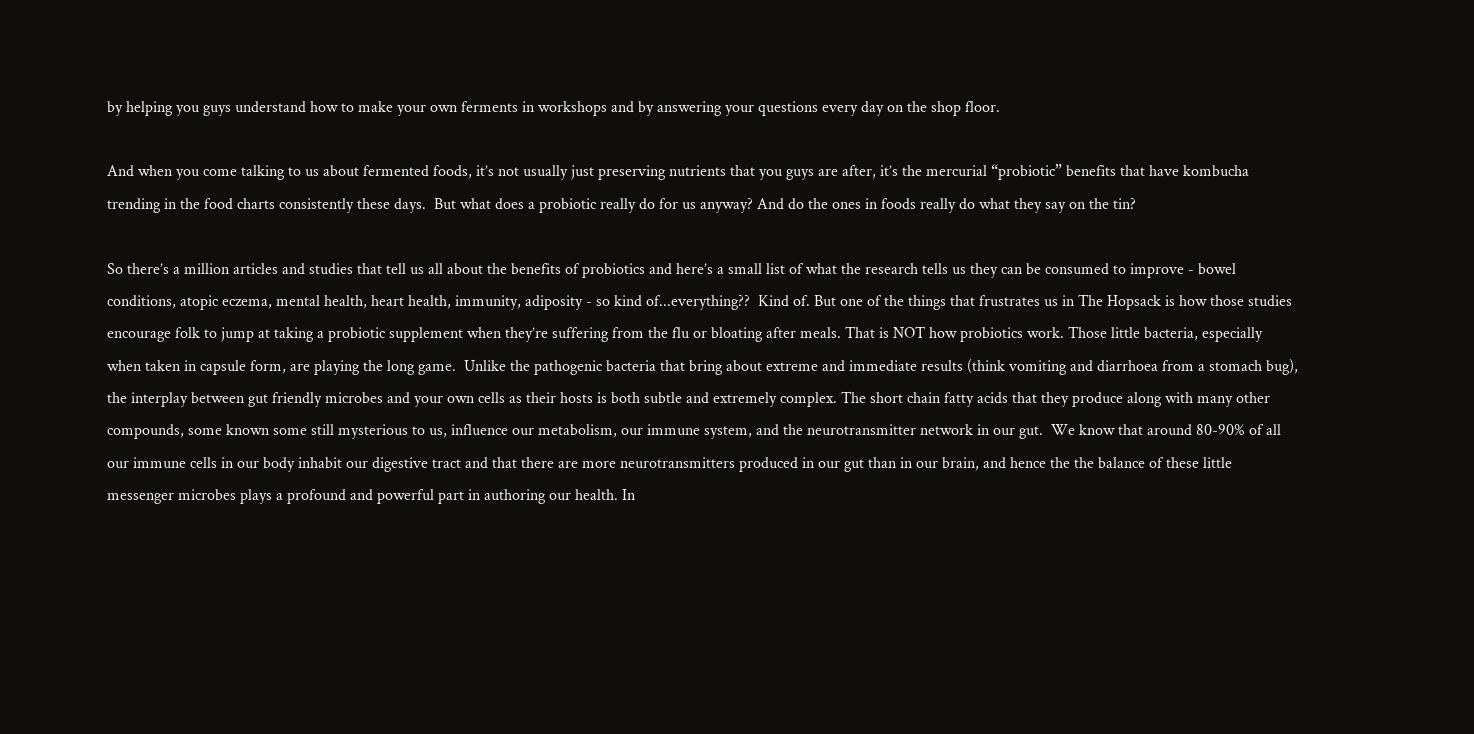by helping you guys understand how to make your own ferments in workshops and by answering your questions every day on the shop floor.

And when you come talking to us about fermented foods, it’s not usually just preserving nutrients that you guys are after, it’s the mercurial “probiotic” benefits that have kombucha trending in the food charts consistently these days.  But what does a probiotic really do for us anyway? And do the ones in foods really do what they say on the tin?

So there’s a million articles and studies that tell us all about the benefits of probiotics and here’s a small list of what the research tells us they can be consumed to improve - bowel conditions, atopic eczema, mental health, heart health, immunity, adiposity - so kind of...everything??  Kind of. But one of the things that frustrates us in The Hopsack is how those studies encourage folk to jump at taking a probiotic supplement when they’re suffering from the flu or bloating after meals. That is NOT how probiotics work. Those little bacteria, especially when taken in capsule form, are playing the long game.  Unlike the pathogenic bacteria that bring about extreme and immediate results (think vomiting and diarrhoea from a stomach bug), the interplay between gut friendly microbes and your own cells as their hosts is both subtle and extremely complex. The short chain fatty acids that they produce along with many other compounds, some known some still mysterious to us, influence our metabolism, our immune system, and the neurotransmitter network in our gut.  We know that around 80-90% of all our immune cells in our body inhabit our digestive tract and that there are more neurotransmitters produced in our gut than in our brain, and hence the the balance of these little messenger microbes plays a profound and powerful part in authoring our health. In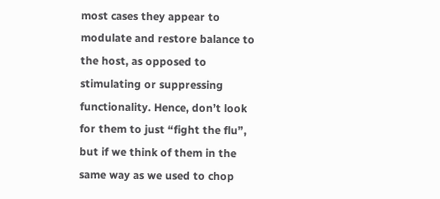most cases they appear to modulate and restore balance to the host, as opposed to stimulating or suppressing functionality. Hence, don’t look for them to just “fight the flu”, but if we think of them in the same way as we used to chop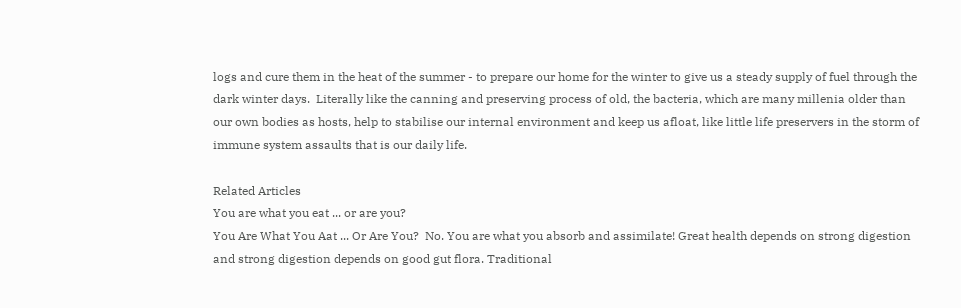logs and cure them in the heat of the summer - to prepare our home for the winter to give us a steady supply of fuel through the dark winter days.  Literally like the canning and preserving process of old, the bacteria, which are many millenia older than our own bodies as hosts, help to stabilise our internal environment and keep us afloat, like little life preservers in the storm of immune system assaults that is our daily life.

Related Articles
You are what you eat ... or are you?
You Are What You Aat ... Or Are You?  No. You are what you absorb and assimilate! Great health depends on strong digestion and strong digestion depends on good gut flora. Traditional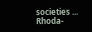societies ...
Rhoda-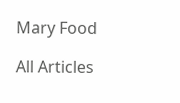Mary Food

All Articles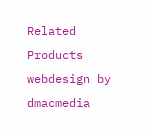Related Products
webdesign by dmacmedia